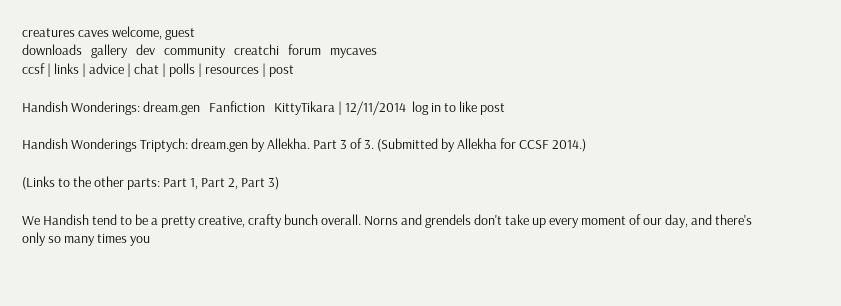creatures caves welcome, guest
downloads   gallery   dev   community   creatchi   forum   mycaves
ccsf | links | advice | chat | polls | resources | post

Handish Wonderings: dream.gen   Fanfiction   KittyTikara | 12/11/2014  log in to like post

Handish Wonderings Triptych: dream.gen by Allekha. Part 3 of 3. (Submitted by Allekha for CCSF 2014.)

(Links to the other parts: Part 1, Part 2, Part 3)

We Handish tend to be a pretty creative, crafty bunch overall. Norns and grendels don't take up every moment of our day, and there's only so many times you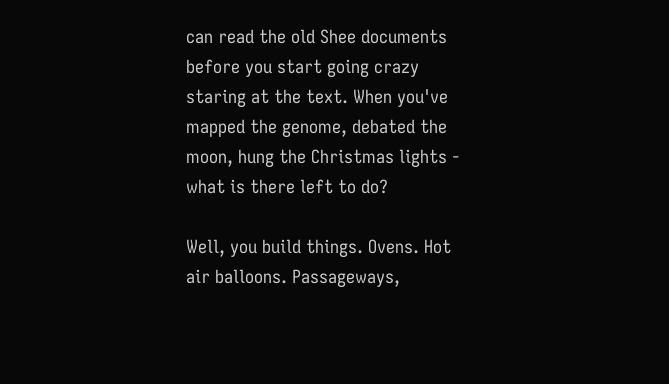can read the old Shee documents before you start going crazy staring at the text. When you've mapped the genome, debated the moon, hung the Christmas lights - what is there left to do?

Well, you build things. Ovens. Hot air balloons. Passageways,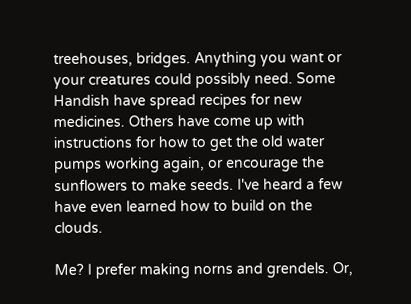treehouses, bridges. Anything you want or your creatures could possibly need. Some Handish have spread recipes for new medicines. Others have come up with instructions for how to get the old water pumps working again, or encourage the sunflowers to make seeds. I've heard a few have even learned how to build on the clouds.

Me? I prefer making norns and grendels. Or,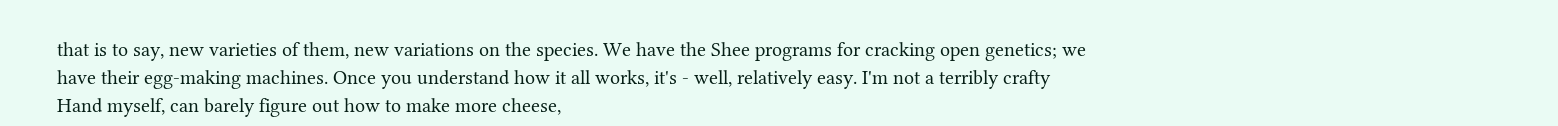that is to say, new varieties of them, new variations on the species. We have the Shee programs for cracking open genetics; we have their egg-making machines. Once you understand how it all works, it's - well, relatively easy. I'm not a terribly crafty Hand myself, can barely figure out how to make more cheese,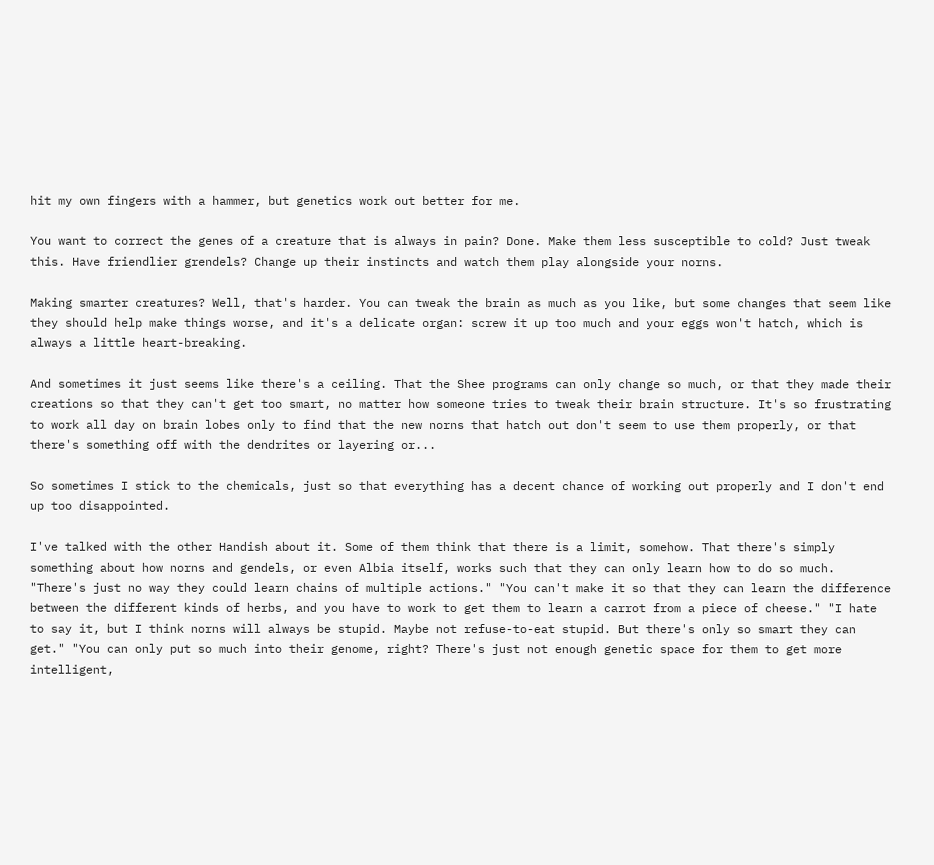hit my own fingers with a hammer, but genetics work out better for me.

You want to correct the genes of a creature that is always in pain? Done. Make them less susceptible to cold? Just tweak this. Have friendlier grendels? Change up their instincts and watch them play alongside your norns.

Making smarter creatures? Well, that's harder. You can tweak the brain as much as you like, but some changes that seem like they should help make things worse, and it's a delicate organ: screw it up too much and your eggs won't hatch, which is always a little heart-breaking.

And sometimes it just seems like there's a ceiling. That the Shee programs can only change so much, or that they made their creations so that they can't get too smart, no matter how someone tries to tweak their brain structure. It's so frustrating to work all day on brain lobes only to find that the new norns that hatch out don't seem to use them properly, or that there's something off with the dendrites or layering or...

So sometimes I stick to the chemicals, just so that everything has a decent chance of working out properly and I don't end up too disappointed.

I've talked with the other Handish about it. Some of them think that there is a limit, somehow. That there's simply something about how norns and gendels, or even Albia itself, works such that they can only learn how to do so much. "There's just no way they could learn chains of multiple actions." "You can't make it so that they can learn the difference between the different kinds of herbs, and you have to work to get them to learn a carrot from a piece of cheese." "I hate to say it, but I think norns will always be stupid. Maybe not refuse-to-eat stupid. But there's only so smart they can get." "You can only put so much into their genome, right? There's just not enough genetic space for them to get more intelligent,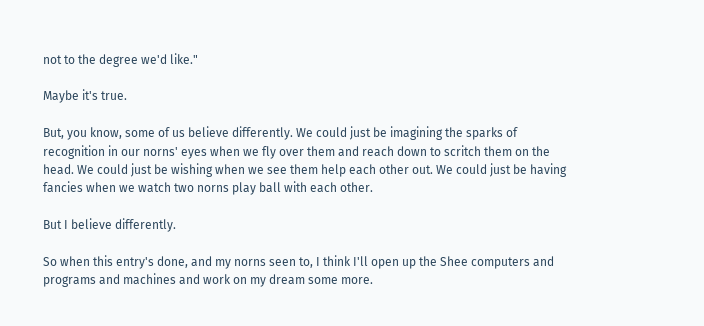not to the degree we'd like."

Maybe it's true.

But, you know, some of us believe differently. We could just be imagining the sparks of recognition in our norns' eyes when we fly over them and reach down to scritch them on the head. We could just be wishing when we see them help each other out. We could just be having fancies when we watch two norns play ball with each other.

But I believe differently.

So when this entry's done, and my norns seen to, I think I'll open up the Shee computers and programs and machines and work on my dream some more.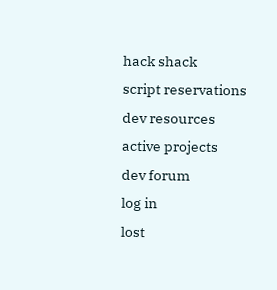hack shack
script reservations
dev resources
active projects
dev forum
log in
lost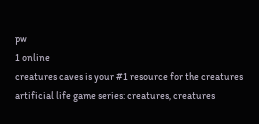pw
1 online
creatures caves is your #1 resource for the creatures artificial life game series: creatures, creatures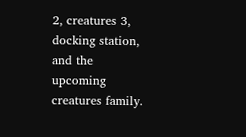2, creatures 3, docking station, and the upcoming creatures family.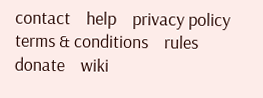contact    help    privacy policy    terms & conditions    rules    donate    wiki